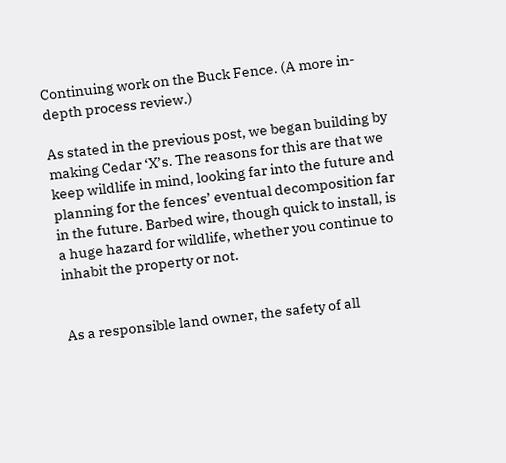Continuing work on the Buck Fence. (A more in-depth process review.)

As stated in the previous post, we began building by making Cedar ‘X’s. The reasons for this are that we keep wildlife in mind, looking far into the future and planning for the fences’ eventual decomposition far in the future. Barbed wire, though quick to install, is a huge hazard for wildlife, whether you continue to inhabit the property or not.


As a responsible land owner, the safety of all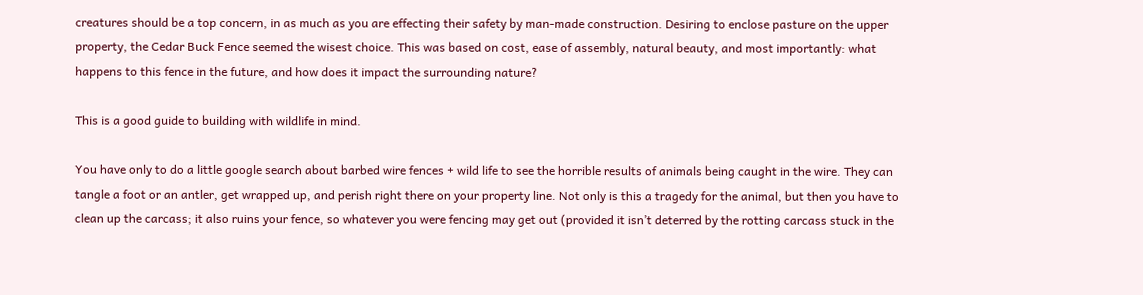creatures should be a top concern, in as much as you are effecting their safety by man-made construction. Desiring to enclose pasture on the upper property, the Cedar Buck Fence seemed the wisest choice. This was based on cost, ease of assembly, natural beauty, and most importantly: what happens to this fence in the future, and how does it impact the surrounding nature?

This is a good guide to building with wildlife in mind.

You have only to do a little google search about barbed wire fences + wild life to see the horrible results of animals being caught in the wire. They can tangle a foot or an antler, get wrapped up, and perish right there on your property line. Not only is this a tragedy for the animal, but then you have to clean up the carcass; it also ruins your fence, so whatever you were fencing may get out (provided it isn’t deterred by the rotting carcass stuck in the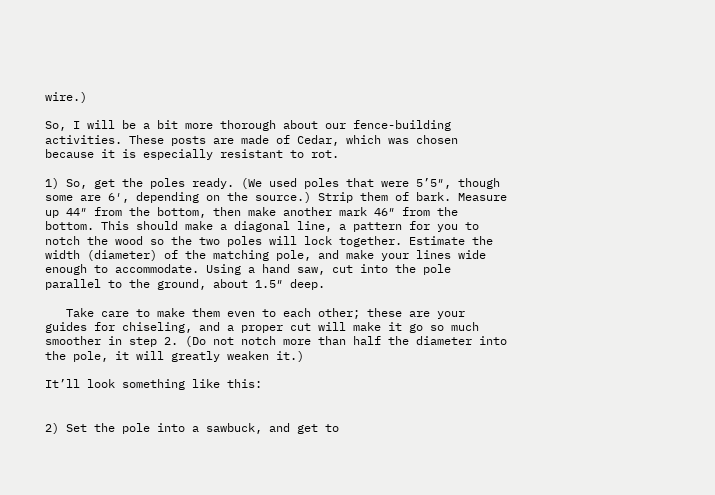wire.)

So, I will be a bit more thorough about our fence-building activities. These posts are made of Cedar, which was chosen because it is especially resistant to rot.

1) So, get the poles ready. (We used poles that were 5’5″, though some are 6′, depending on the source.) Strip them of bark. Measure up 44″ from the bottom, then make another mark 46″ from the bottom. This should make a diagonal line, a pattern for you to notch the wood so the two poles will lock together. Estimate the width (diameter) of the matching pole, and make your lines wide enough to accommodate. Using a hand saw, cut into the pole parallel to the ground, about 1.5″ deep.

   Take care to make them even to each other; these are your guides for chiseling, and a proper cut will make it go so much smoother in step 2. (Do not notch more than half the diameter into the pole, it will greatly weaken it.)

It’ll look something like this:


2) Set the pole into a sawbuck, and get to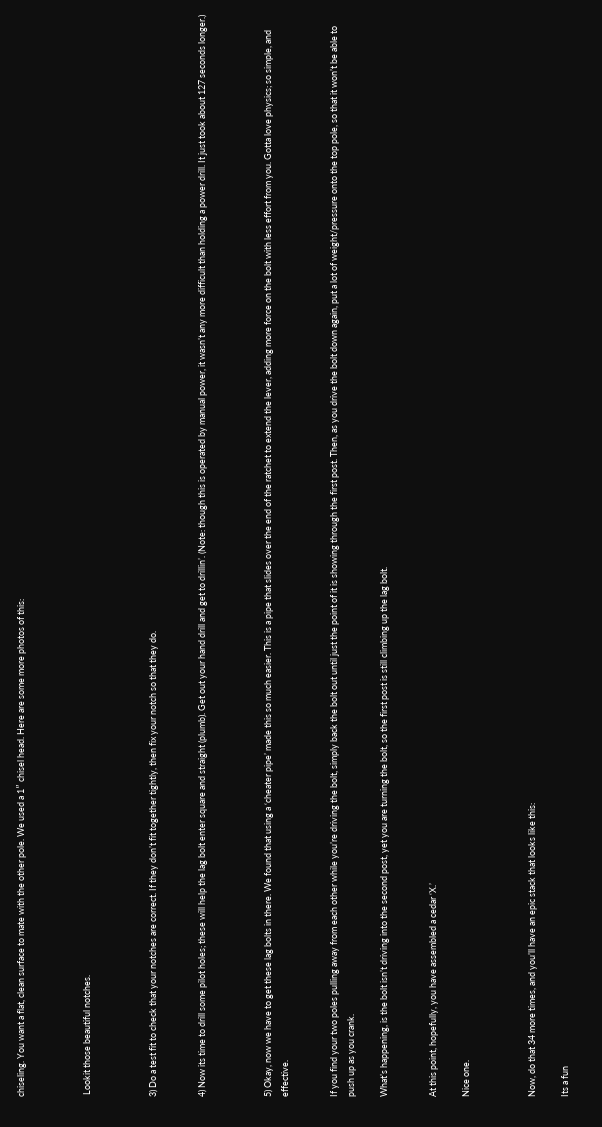chiseling. You want a flat, clean surface to mate with the other pole. We used a 1″ chisel head. Here are some more photos of this:



 Lookit those beautiful notches.



3) Do a test fit to check that your notches are correct. If they don’t fit together tightly, then fix your notch so that they do.


4) Now its time to drill some pilot holes; these will help the lag bolt enter square and straight (plumb). Get out your hand drill and get to drillin’. (Note: though this is operated by manual power, it wasn’t any more difficult than holding a power drill. It just took about 127 seconds longer.)



5) Okay, now we have to get these lag bolts in there. We found that using a ‘cheater pipe’ made this so much easier. This is a pipe that slides over the end of the ratchet to extend the lever, adding more force on the bolt with less effort from you. Gotta love physics; so simple, and effective.


If you find your two poles pulling away from each other while you’re driving the bolt, simply back the bolt out until just the point of it is showing through the first post. Then, as you drive the bolt down again, put a lot of weight/pressure onto the top pole, so that it won’t be able to push up as you crank.

What’s happening, is the bolt isn’t driving into the second post, yet you are turning the bolt, so the first post is still climbing up the lag bolt.


At this point, hopefully, you have assembled a cedar ‘X.’

Nice one.



Now, do that 34 more times, and you’ll have an epic stack that looks like this:

Its a fun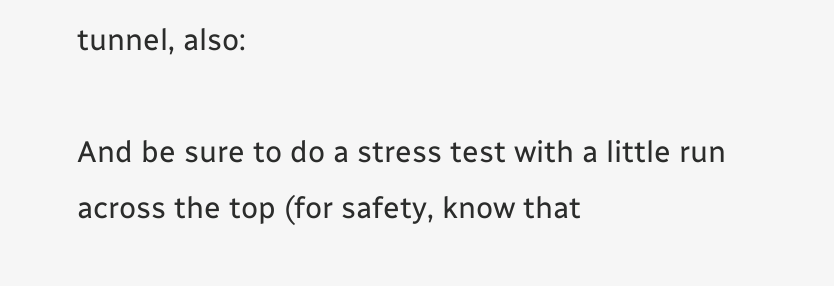tunnel, also:

And be sure to do a stress test with a little run across the top (for safety, know that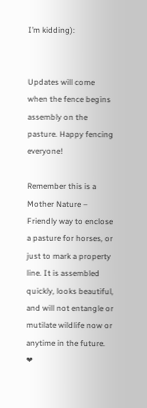I’m kidding):


Updates will come when the fence begins assembly on the pasture. Happy fencing everyone!

Remember this is a Mother Nature – Friendly way to enclose a pasture for horses, or just to mark a property line. It is assembled quickly, looks beautiful, and will not entangle or mutilate wildlife now or anytime in the future. ❤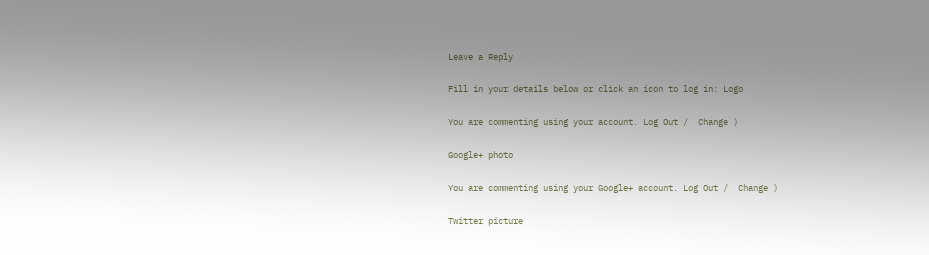Leave a Reply

Fill in your details below or click an icon to log in: Logo

You are commenting using your account. Log Out /  Change )

Google+ photo

You are commenting using your Google+ account. Log Out /  Change )

Twitter picture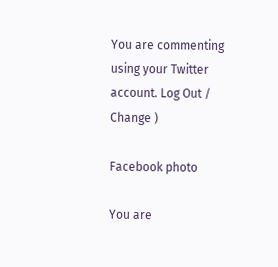You are commenting using your Twitter account. Log Out /  Change )

Facebook photo

You are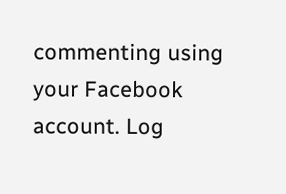commenting using your Facebook account. Log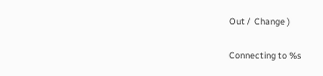Out /  Change )

Connecting to %s